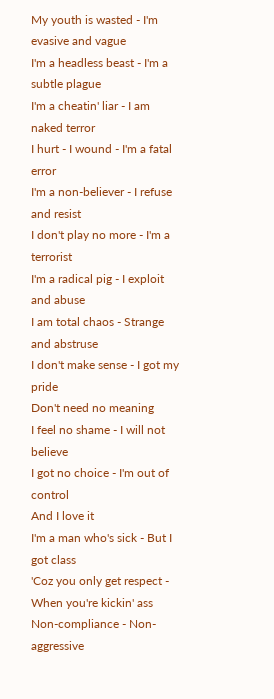My youth is wasted - I'm evasive and vague
I'm a headless beast - I'm a subtle plague
I'm a cheatin' liar - I am naked terror
I hurt - I wound - I'm a fatal error
I'm a non-believer - I refuse and resist
I don't play no more - I'm a terrorist
I'm a radical pig - I exploit and abuse
I am total chaos - Strange and abstruse
I don't make sense - I got my pride
Don't need no meaning
I feel no shame - I will not believe
I got no choice - I'm out of control
And I love it
I'm a man who's sick - But I got class
'Coz you only get respect - When you're kickin' ass
Non-compliance - Non-aggressive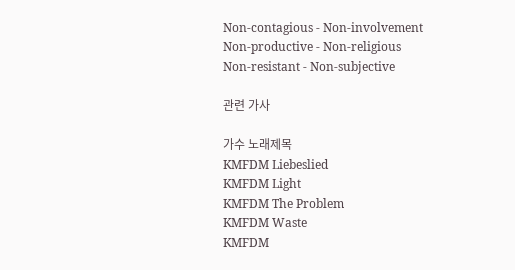Non-contagious - Non-involvement
Non-productive - Non-religious
Non-resistant - Non-subjective

관련 가사

가수 노래제목
KMFDM Liebeslied
KMFDM Light
KMFDM The Problem
KMFDM Waste
KMFDM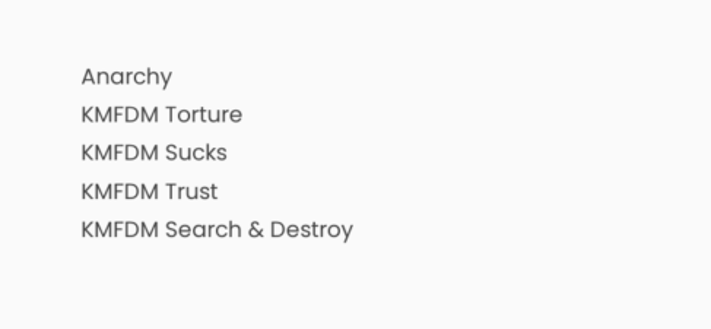Anarchy
KMFDM Torture
KMFDM Sucks
KMFDM Trust
KMFDM Search & Destroy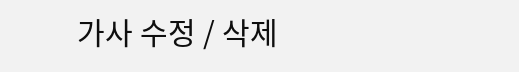가사 수정 / 삭제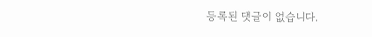등록된 댓글이 없습니다.